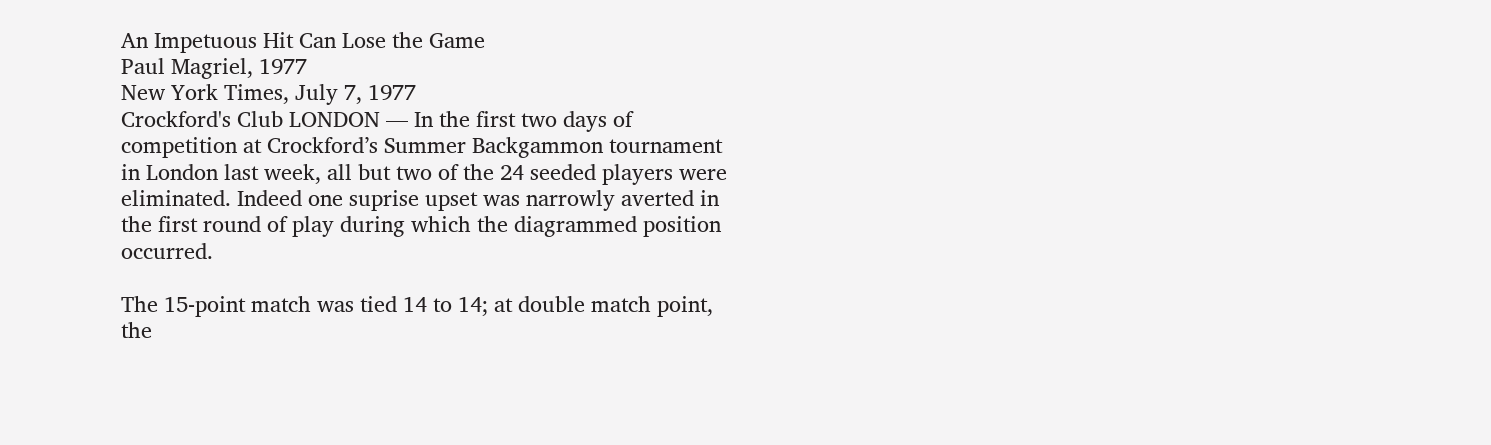An Impetuous Hit Can Lose the Game
Paul Magriel, 1977
New York Times, July 7, 1977
Crockford's Club LONDON — In the first two days of competition at Crockford’s Summer Backgammon tournament in London last week, all but two of the 24 seeded players were eliminated. Indeed one suprise upset was narrowly averted in the first round of play during which the diagrammed position occurred.

The 15-point match was tied 14 to 14; at double match point, the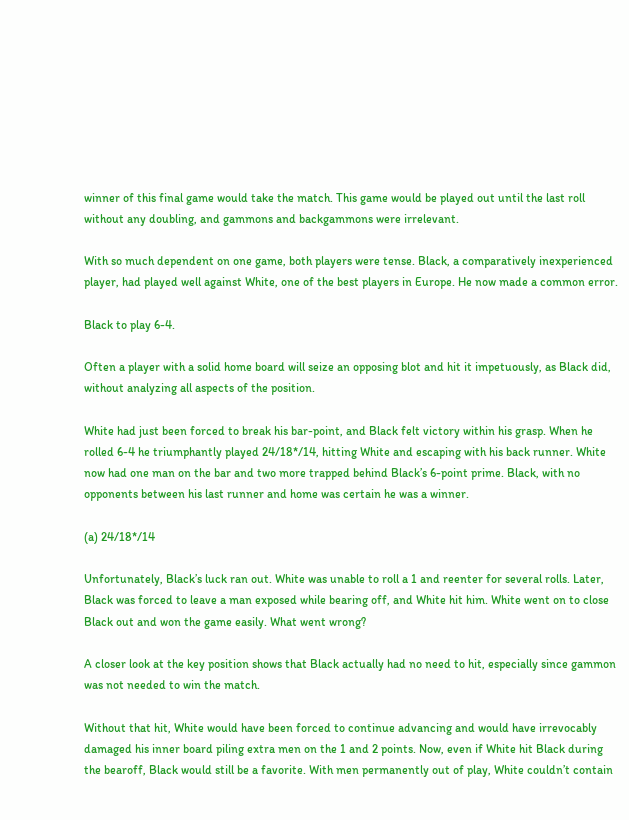winner of this final game would take the match. This game would be played out until the last roll without any doubling, and gammons and backgammons were irrelevant.

With so much dependent on one game, both players were tense. Black, a comparatively inexperienced player, had played well against White, one of the best players in Europe. He now made a common error.

Black to play 6-4.

Often a player with a solid home board will seize an opposing blot and hit it impetuously, as Black did, without analyzing all aspects of the position.

White had just been forced to break his bar-point, and Black felt victory within his grasp. When he rolled 6-4 he triumphantly played 24/18*/14, hitting White and escaping with his back runner. White now had one man on the bar and two more trapped behind Black’s 6-point prime. Black, with no opponents between his last runner and home was certain he was a winner.

(a) 24/18*/14

Unfortunately, Black’s luck ran out. White was unable to roll a 1 and reenter for several rolls. Later, Black was forced to leave a man exposed while bearing off, and White hit him. White went on to close Black out and won the game easily. What went wrong?

A closer look at the key position shows that Black actually had no need to hit, especially since gammon was not needed to win the match.

Without that hit, White would have been forced to continue advancing and would have irrevocably damaged his inner board piling extra men on the 1 and 2 points. Now, even if White hit Black during the bearoff, Black would still be a favorite. With men permanently out of play, White couldn’t contain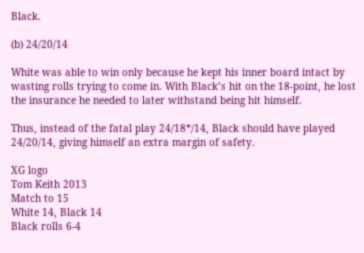Black.

(b) 24/20/14

White was able to win only because he kept his inner board intact by wasting rolls trying to come in. With Black’s hit on the 18-point, he lost the insurance he needed to later withstand being hit himself.

Thus, instead of the fatal play 24/18*/14, Black should have played 24/20/14, giving himself an extra margin of safety.

XG logo
Tom Keith 2013
Match to 15
White 14, Black 14
Black rolls 6-4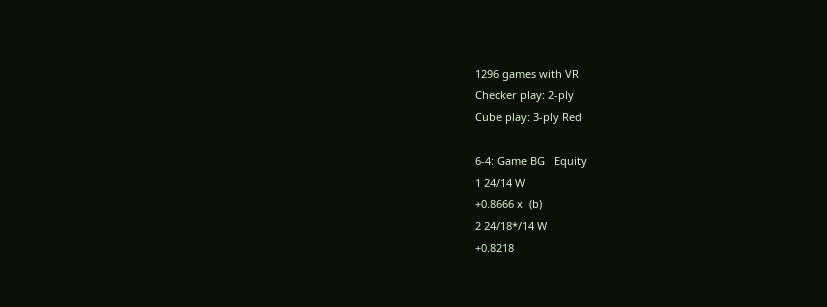1296 games with VR
Checker play: 2-ply
Cube play: 3-ply Red

6-4: Game BG   Equity
1 24/14 W
+0.8666 x  (b)
2 24/18*/14 W
+0.8218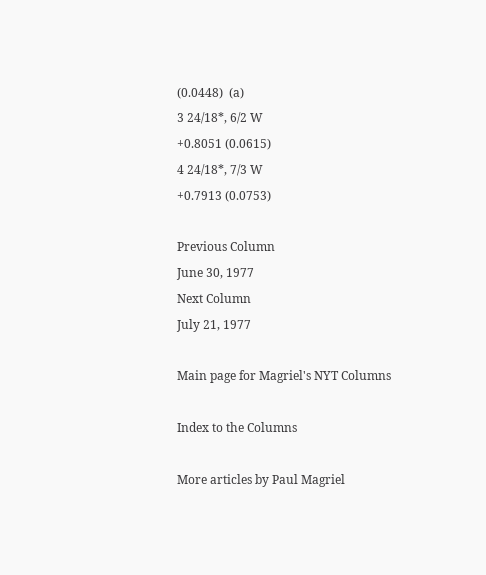(0.0448)  (a)
3 24/18*, 6/2 W
+0.8051 (0.0615)
4 24/18*, 7/3 W
+0.7913 (0.0753)

Previous Column
June 30, 1977
Next Column
July 21, 1977

Main page for Magriel's NYT Columns

Index to the Columns

More articles by Paul Magriel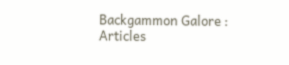Backgammon Galore : Articles